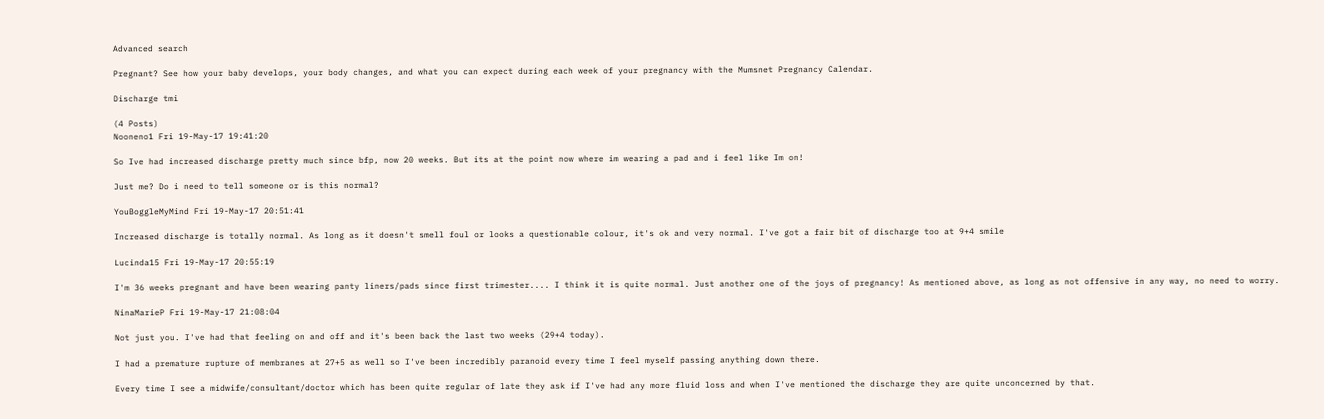Advanced search

Pregnant? See how your baby develops, your body changes, and what you can expect during each week of your pregnancy with the Mumsnet Pregnancy Calendar.

Discharge tmi

(4 Posts)
Nooneno1 Fri 19-May-17 19:41:20

So Ive had increased discharge pretty much since bfp, now 20 weeks. But its at the point now where im wearing a pad and i feel like Im on!

Just me? Do i need to tell someone or is this normal?

YouBoggleMyMind Fri 19-May-17 20:51:41

Increased discharge is totally normal. As long as it doesn't smell foul or looks a questionable colour, it's ok and very normal. I've got a fair bit of discharge too at 9+4 smile

Lucinda15 Fri 19-May-17 20:55:19

I'm 36 weeks pregnant and have been wearing panty liners/pads since first trimester.... I think it is quite normal. Just another one of the joys of pregnancy! As mentioned above, as long as not offensive in any way, no need to worry.

NinaMarieP Fri 19-May-17 21:08:04

Not just you. I've had that feeling on and off and it's been back the last two weeks (29+4 today).

I had a premature rupture of membranes at 27+5 as well so I've been incredibly paranoid every time I feel myself passing anything down there.

Every time I see a midwife/consultant/doctor which has been quite regular of late they ask if I've had any more fluid loss and when I've mentioned the discharge they are quite unconcerned by that.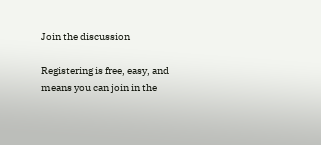Join the discussion

Registering is free, easy, and means you can join in the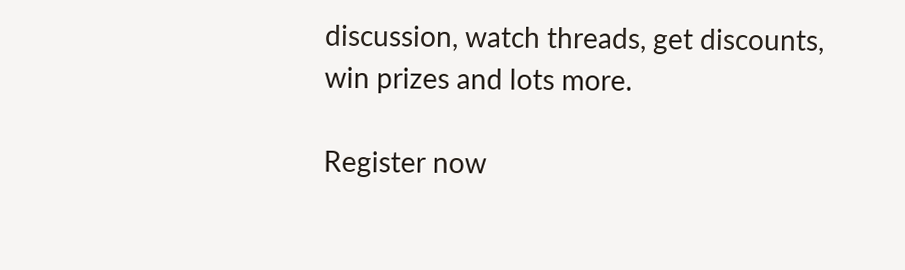discussion, watch threads, get discounts, win prizes and lots more.

Register now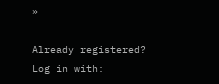»

Already registered? Log in with: